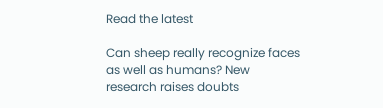Read the latest

Can sheep really recognize faces as well as humans? New research raises doubts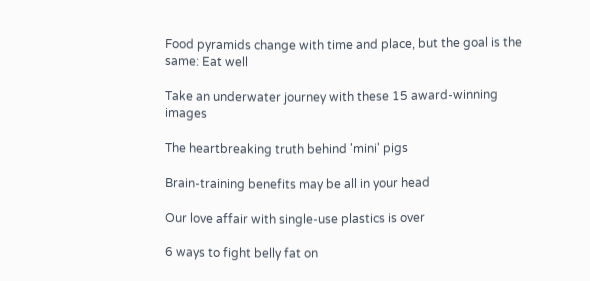Food pyramids change with time and place, but the goal is the same: Eat well

Take an underwater journey with these 15 award-winning images

The heartbreaking truth behind 'mini' pigs

Brain-training benefits may be all in your head

Our love affair with single-use plastics is over

6 ways to fight belly fat on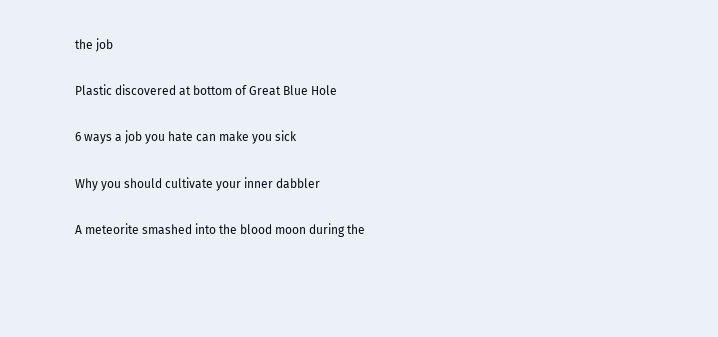the job

Plastic discovered at bottom of Great Blue Hole

6 ways a job you hate can make you sick

Why you should cultivate your inner dabbler

A meteorite smashed into the blood moon during the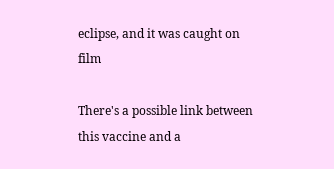eclipse, and it was caught on film

There's a possible link between this vaccine and a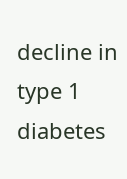decline in type 1 diabetes